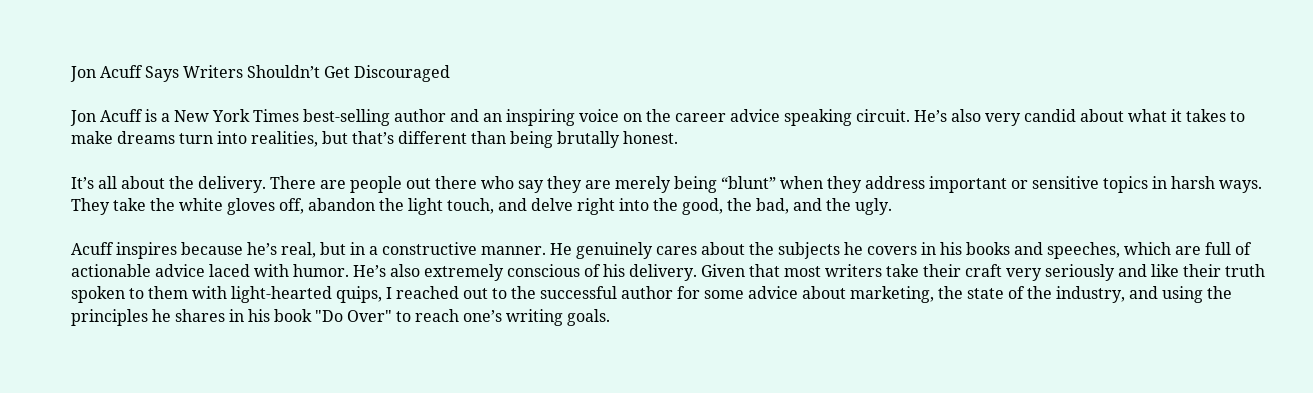Jon Acuff Says Writers Shouldn’t Get Discouraged

Jon Acuff is a New York Times best-selling author and an inspiring voice on the career advice speaking circuit. He’s also very candid about what it takes to make dreams turn into realities, but that’s different than being brutally honest.

It’s all about the delivery. There are people out there who say they are merely being “blunt” when they address important or sensitive topics in harsh ways. They take the white gloves off, abandon the light touch, and delve right into the good, the bad, and the ugly.

Acuff inspires because he’s real, but in a constructive manner. He genuinely cares about the subjects he covers in his books and speeches, which are full of actionable advice laced with humor. He’s also extremely conscious of his delivery. Given that most writers take their craft very seriously and like their truth spoken to them with light-hearted quips, I reached out to the successful author for some advice about marketing, the state of the industry, and using the principles he shares in his book "Do Over" to reach one’s writing goals.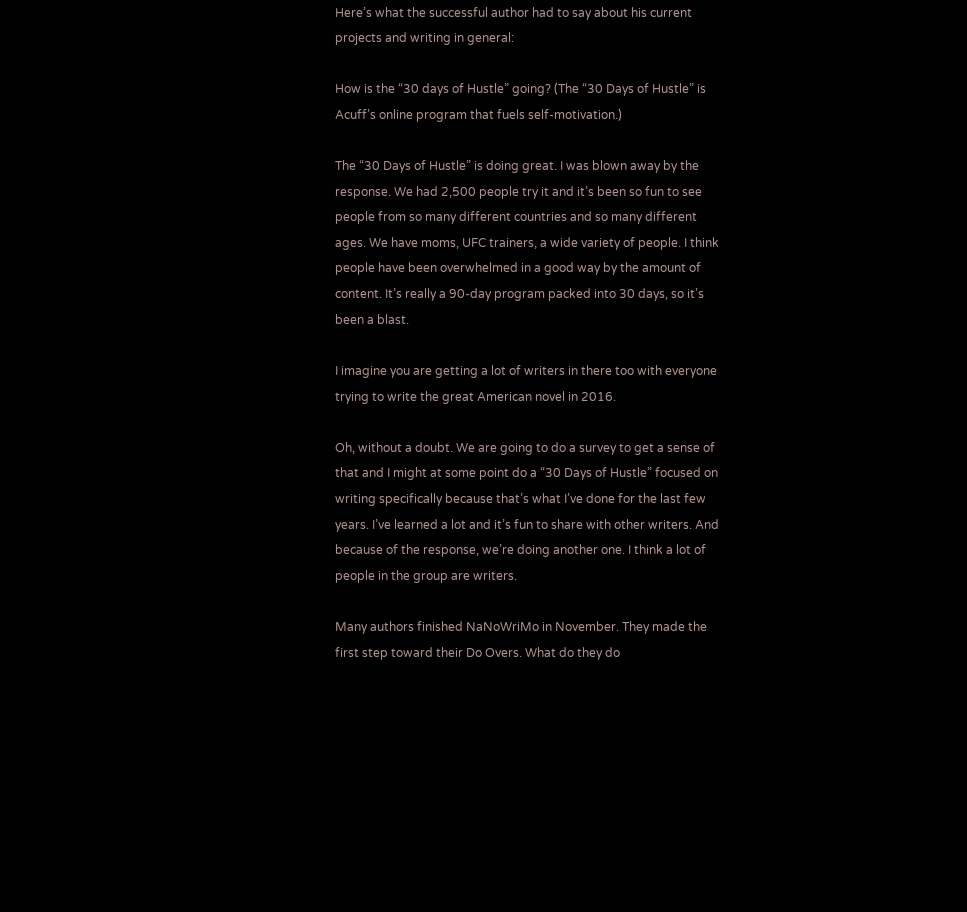Here’s what the successful author had to say about his current projects and writing in general:

How is the “30 days of Hustle” going? (The “30 Days of Hustle” is Acuff’s online program that fuels self-motivation.)

The “30 Days of Hustle” is doing great. I was blown away by the response. We had 2,500 people try it and it’s been so fun to see people from so many different countries and so many different ages. We have moms, UFC trainers, a wide variety of people. I think people have been overwhelmed in a good way by the amount of content. It’s really a 90-day program packed into 30 days, so it’s been a blast.

I imagine you are getting a lot of writers in there too with everyone trying to write the great American novel in 2016.

Oh, without a doubt. We are going to do a survey to get a sense of that and I might at some point do a “30 Days of Hustle” focused on writing specifically because that’s what I’ve done for the last few years. I’ve learned a lot and it’s fun to share with other writers. And because of the response, we’re doing another one. I think a lot of people in the group are writers.

Many authors finished NaNoWriMo in November. They made the first step toward their Do Overs. What do they do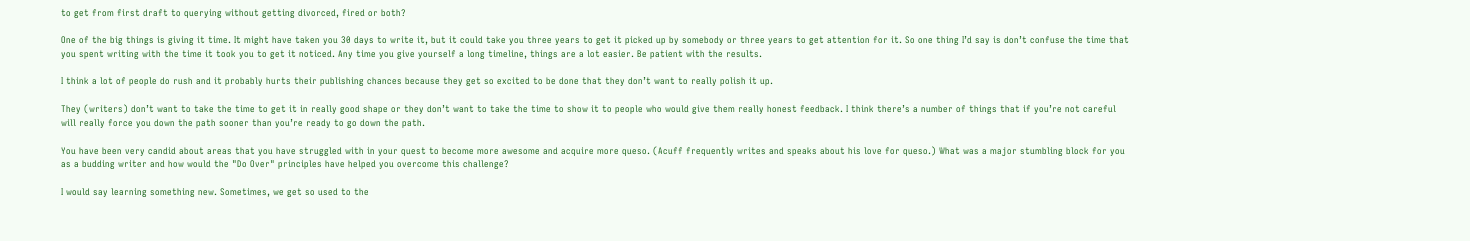to get from first draft to querying without getting divorced, fired or both?

One of the big things is giving it time. It might have taken you 30 days to write it, but it could take you three years to get it picked up by somebody or three years to get attention for it. So one thing I’d say is don’t confuse the time that you spent writing with the time it took you to get it noticed. Any time you give yourself a long timeline, things are a lot easier. Be patient with the results.

I think a lot of people do rush and it probably hurts their publishing chances because they get so excited to be done that they don’t want to really polish it up.

They (writers) don’t want to take the time to get it in really good shape or they don’t want to take the time to show it to people who would give them really honest feedback. I think there’s a number of things that if you’re not careful will really force you down the path sooner than you’re ready to go down the path.

You have been very candid about areas that you have struggled with in your quest to become more awesome and acquire more queso. (Acuff frequently writes and speaks about his love for queso.) What was a major stumbling block for you as a budding writer and how would the "Do Over" principles have helped you overcome this challenge?

I would say learning something new. Sometimes, we get so used to the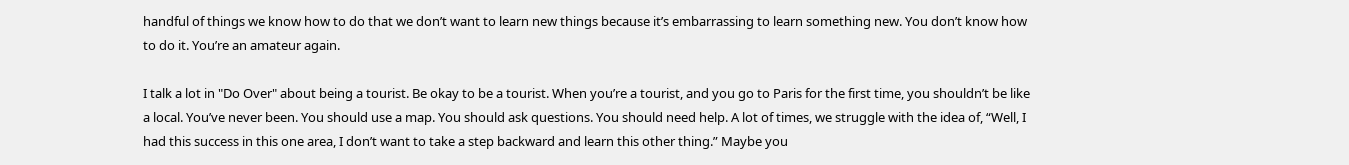handful of things we know how to do that we don’t want to learn new things because it’s embarrassing to learn something new. You don’t know how to do it. You’re an amateur again.

I talk a lot in "Do Over" about being a tourist. Be okay to be a tourist. When you’re a tourist, and you go to Paris for the first time, you shouldn’t be like a local. You’ve never been. You should use a map. You should ask questions. You should need help. A lot of times, we struggle with the idea of, “Well, I had this success in this one area, I don’t want to take a step backward and learn this other thing.” Maybe you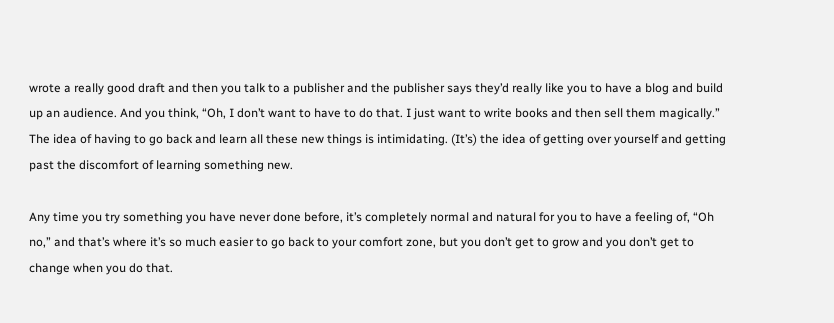wrote a really good draft and then you talk to a publisher and the publisher says they’d really like you to have a blog and build up an audience. And you think, “Oh, I don’t want to have to do that. I just want to write books and then sell them magically.” The idea of having to go back and learn all these new things is intimidating. (It’s) the idea of getting over yourself and getting past the discomfort of learning something new.

Any time you try something you have never done before, it’s completely normal and natural for you to have a feeling of, “Oh no,” and that’s where it’s so much easier to go back to your comfort zone, but you don’t get to grow and you don’t get to change when you do that.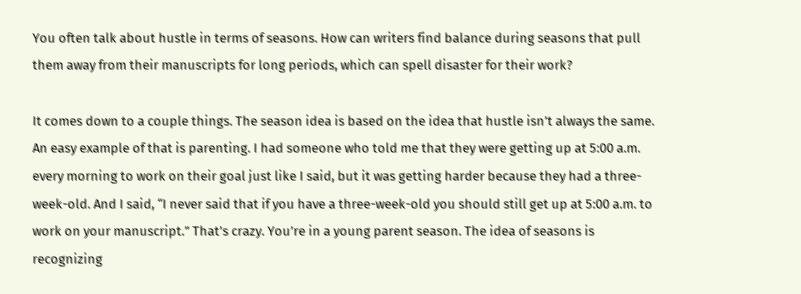You often talk about hustle in terms of seasons. How can writers find balance during seasons that pull them away from their manuscripts for long periods, which can spell disaster for their work?

It comes down to a couple things. The season idea is based on the idea that hustle isn’t always the same. An easy example of that is parenting. I had someone who told me that they were getting up at 5:00 a.m. every morning to work on their goal just like I said, but it was getting harder because they had a three-week-old. And I said, “I never said that if you have a three-week-old you should still get up at 5:00 a.m. to work on your manuscript.” That’s crazy. You’re in a young parent season. The idea of seasons is recognizing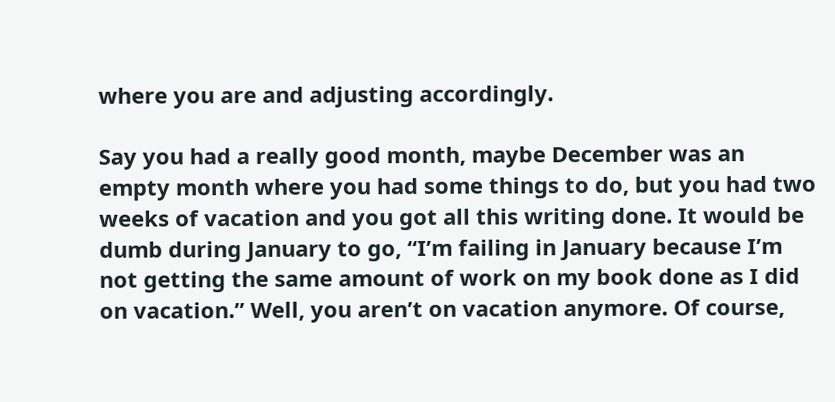where you are and adjusting accordingly.

Say you had a really good month, maybe December was an empty month where you had some things to do, but you had two weeks of vacation and you got all this writing done. It would be dumb during January to go, “I’m failing in January because I’m not getting the same amount of work on my book done as I did on vacation.” Well, you aren’t on vacation anymore. Of course,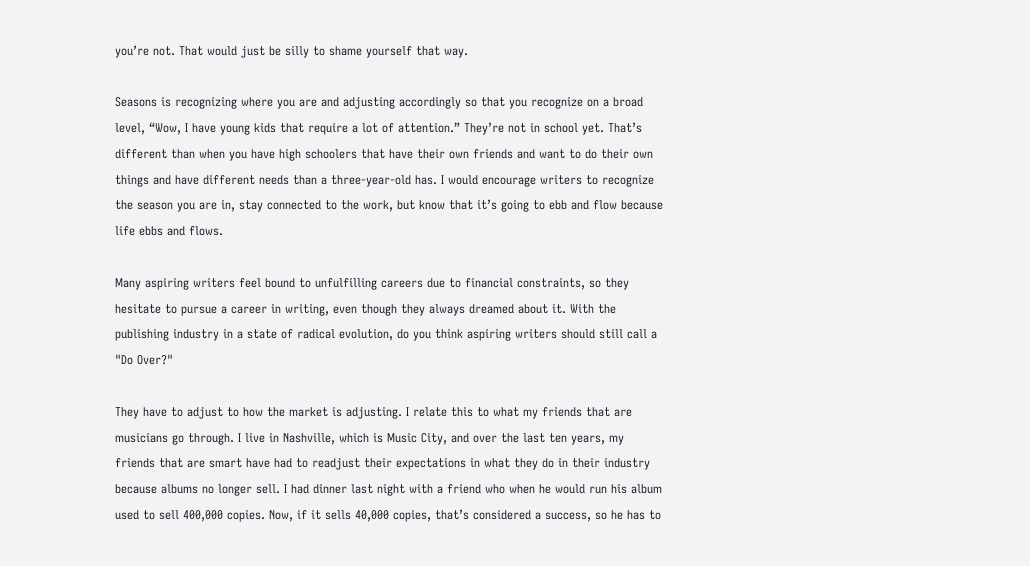you’re not. That would just be silly to shame yourself that way.

Seasons is recognizing where you are and adjusting accordingly so that you recognize on a broad level, “Wow, I have young kids that require a lot of attention.” They’re not in school yet. That’s different than when you have high schoolers that have their own friends and want to do their own things and have different needs than a three-year-old has. I would encourage writers to recognize the season you are in, stay connected to the work, but know that it’s going to ebb and flow because life ebbs and flows.

Many aspiring writers feel bound to unfulfilling careers due to financial constraints, so they hesitate to pursue a career in writing, even though they always dreamed about it. With the publishing industry in a state of radical evolution, do you think aspiring writers should still call a "Do Over?"

They have to adjust to how the market is adjusting. I relate this to what my friends that are musicians go through. I live in Nashville, which is Music City, and over the last ten years, my friends that are smart have had to readjust their expectations in what they do in their industry because albums no longer sell. I had dinner last night with a friend who when he would run his album used to sell 400,000 copies. Now, if it sells 40,000 copies, that’s considered a success, so he has to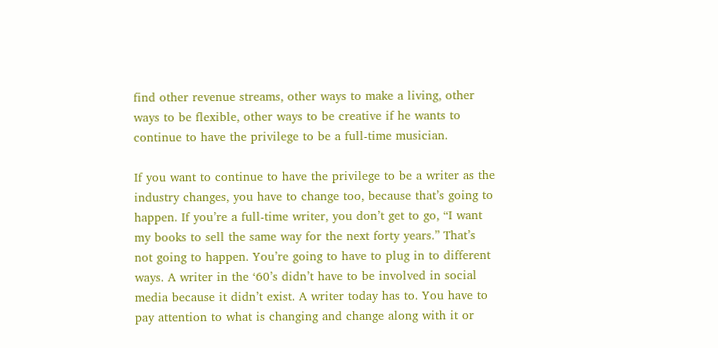find other revenue streams, other ways to make a living, other ways to be flexible, other ways to be creative if he wants to continue to have the privilege to be a full-time musician.

If you want to continue to have the privilege to be a writer as the industry changes, you have to change too, because that’s going to happen. If you’re a full-time writer, you don’t get to go, “I want my books to sell the same way for the next forty years.” That’s not going to happen. You’re going to have to plug in to different ways. A writer in the ‘60’s didn’t have to be involved in social media because it didn’t exist. A writer today has to. You have to pay attention to what is changing and change along with it or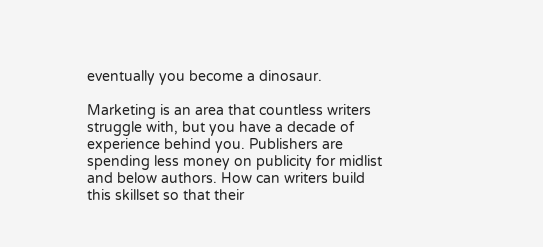eventually you become a dinosaur.

Marketing is an area that countless writers struggle with, but you have a decade of experience behind you. Publishers are spending less money on publicity for midlist and below authors. How can writers build this skillset so that their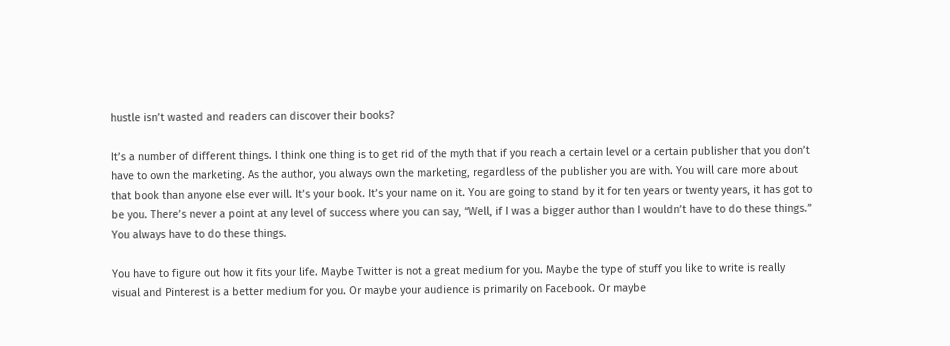hustle isn’t wasted and readers can discover their books?

It’s a number of different things. I think one thing is to get rid of the myth that if you reach a certain level or a certain publisher that you don’t have to own the marketing. As the author, you always own the marketing, regardless of the publisher you are with. You will care more about that book than anyone else ever will. It’s your book. It’s your name on it. You are going to stand by it for ten years or twenty years, it has got to be you. There’s never a point at any level of success where you can say, “Well, if I was a bigger author than I wouldn’t have to do these things.” You always have to do these things.

You have to figure out how it fits your life. Maybe Twitter is not a great medium for you. Maybe the type of stuff you like to write is really visual and Pinterest is a better medium for you. Or maybe your audience is primarily on Facebook. Or maybe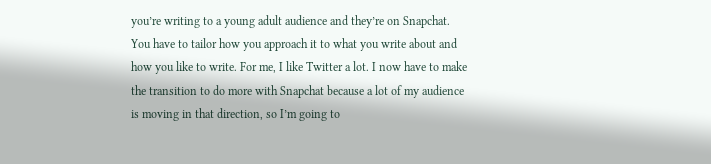you’re writing to a young adult audience and they’re on Snapchat. You have to tailor how you approach it to what you write about and how you like to write. For me, I like Twitter a lot. I now have to make the transition to do more with Snapchat because a lot of my audience is moving in that direction, so I’m going to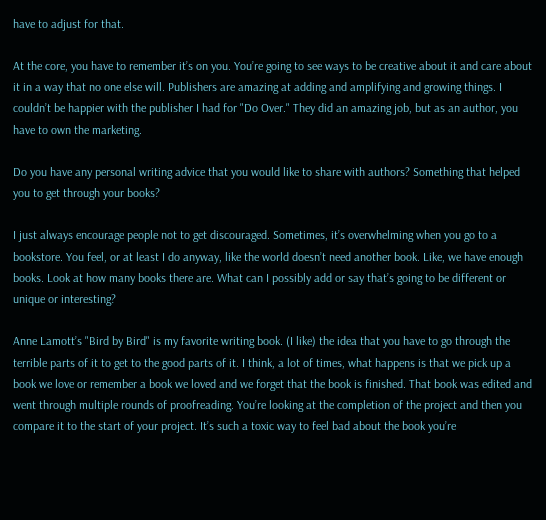have to adjust for that.

At the core, you have to remember it’s on you. You’re going to see ways to be creative about it and care about it in a way that no one else will. Publishers are amazing at adding and amplifying and growing things. I couldn’t be happier with the publisher I had for "Do Over." They did an amazing job, but as an author, you have to own the marketing.

Do you have any personal writing advice that you would like to share with authors? Something that helped you to get through your books?

I just always encourage people not to get discouraged. Sometimes, it’s overwhelming when you go to a bookstore. You feel, or at least I do anyway, like the world doesn’t need another book. Like, we have enough books. Look at how many books there are. What can I possibly add or say that’s going to be different or unique or interesting?

Anne Lamott’s "Bird by Bird" is my favorite writing book. (I like) the idea that you have to go through the terrible parts of it to get to the good parts of it. I think, a lot of times, what happens is that we pick up a book we love or remember a book we loved and we forget that the book is finished. That book was edited and went through multiple rounds of proofreading. You’re looking at the completion of the project and then you compare it to the start of your project. It’s such a toxic way to feel bad about the book you’re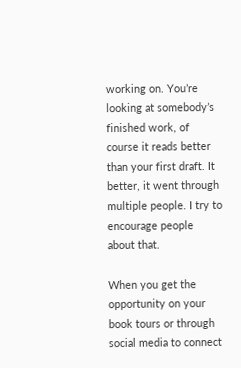working on. You’re looking at somebody’s finished work, of course it reads better than your first draft. It better, it went through multiple people. I try to encourage people about that.

When you get the opportunity on your book tours or through social media to connect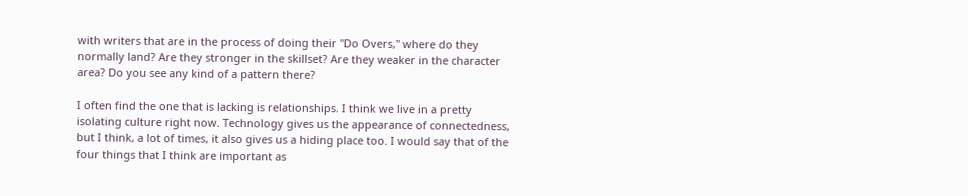with writers that are in the process of doing their "Do Overs," where do they normally land? Are they stronger in the skillset? Are they weaker in the character area? Do you see any kind of a pattern there?

I often find the one that is lacking is relationships. I think we live in a pretty isolating culture right now. Technology gives us the appearance of connectedness, but I think, a lot of times, it also gives us a hiding place too. I would say that of the four things that I think are important as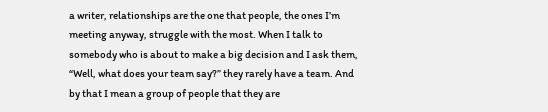a writer, relationships are the one that people, the ones I’m meeting anyway, struggle with the most. When I talk to somebody who is about to make a big decision and I ask them, “Well, what does your team say?” they rarely have a team. And by that I mean a group of people that they are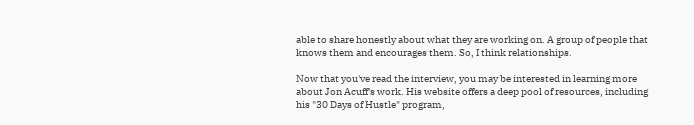able to share honestly about what they are working on. A group of people that knows them and encourages them. So, I think relationships.

Now that you've read the interview, you may be interested in learning more about Jon Acuff's work. His website offers a deep pool of resources, including his "30 Days of Hustle" program,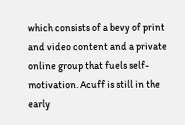which consists of a bevy of print and video content and a private online group that fuels self-motivation. Acuff is still in the early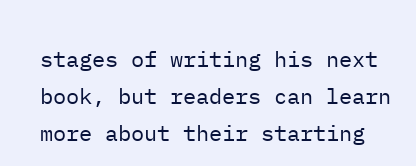stages of writing his next book, but readers can learn more about their starting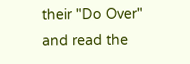their "Do Over" and read the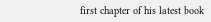first chapter of his latest book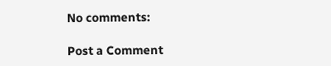No comments:

Post a Comment